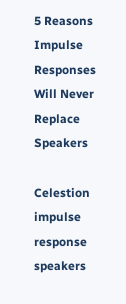5 Reasons Impulse Responses Will Never Replace Speakers

Celestion impulse response speakers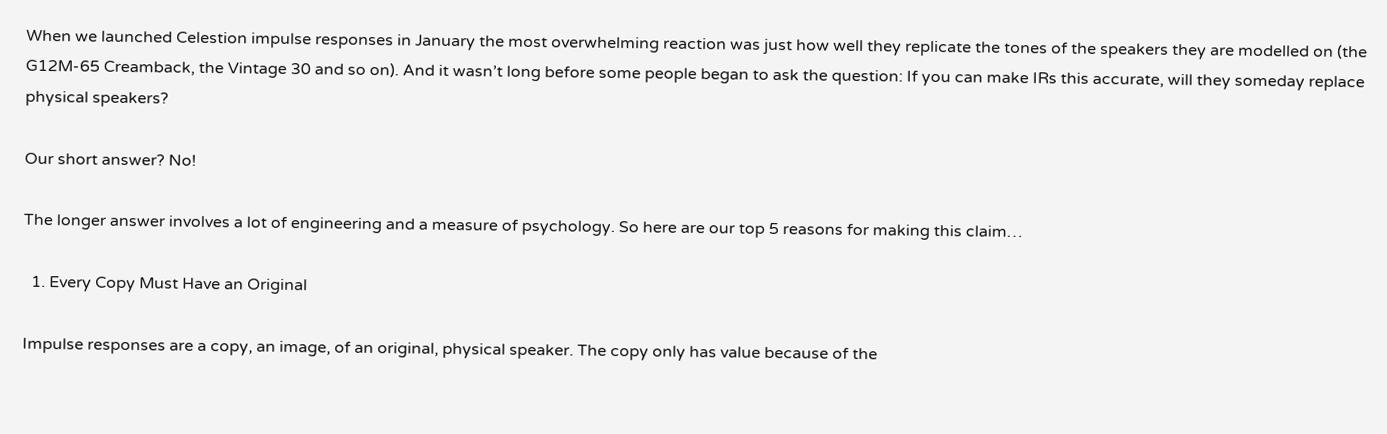When we launched Celestion impulse responses in January the most overwhelming reaction was just how well they replicate the tones of the speakers they are modelled on (the G12M-65 Creamback, the Vintage 30 and so on). And it wasn’t long before some people began to ask the question: If you can make IRs this accurate, will they someday replace physical speakers?

Our short answer? No!

The longer answer involves a lot of engineering and a measure of psychology. So here are our top 5 reasons for making this claim…

  1. Every Copy Must Have an Original

Impulse responses are a copy, an image, of an original, physical speaker. The copy only has value because of the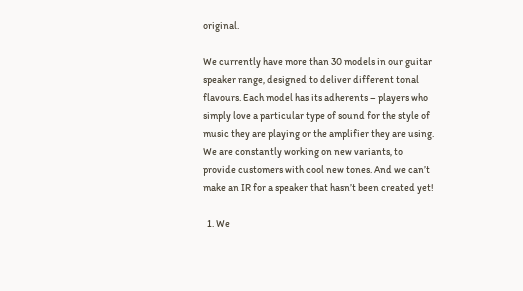original.

We currently have more than 30 models in our guitar speaker range, designed to deliver different tonal flavours. Each model has its adherents – players who simply love a particular type of sound for the style of music they are playing or the amplifier they are using. We are constantly working on new variants, to provide customers with cool new tones. And we can’t make an IR for a speaker that hasn’t been created yet!

  1. We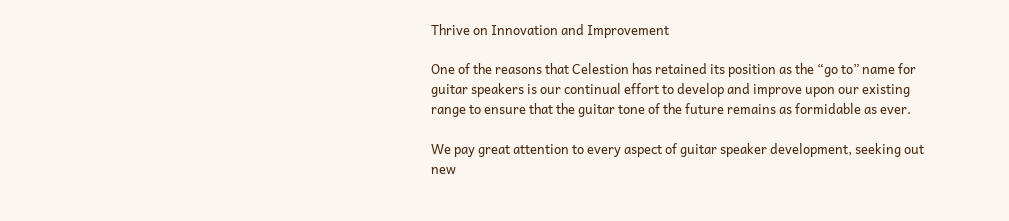Thrive on Innovation and Improvement

One of the reasons that Celestion has retained its position as the “go to” name for guitar speakers is our continual effort to develop and improve upon our existing range to ensure that the guitar tone of the future remains as formidable as ever.

We pay great attention to every aspect of guitar speaker development, seeking out new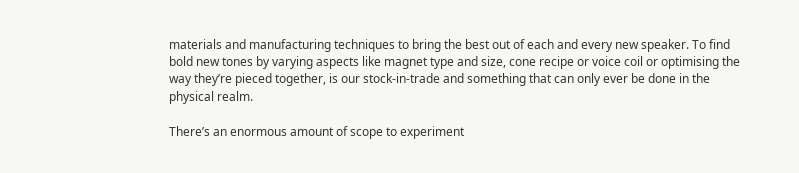materials and manufacturing techniques to bring the best out of each and every new speaker. To find bold new tones by varying aspects like magnet type and size, cone recipe or voice coil or optimising the way they’re pieced together, is our stock-in-trade and something that can only ever be done in the physical realm.

There’s an enormous amount of scope to experiment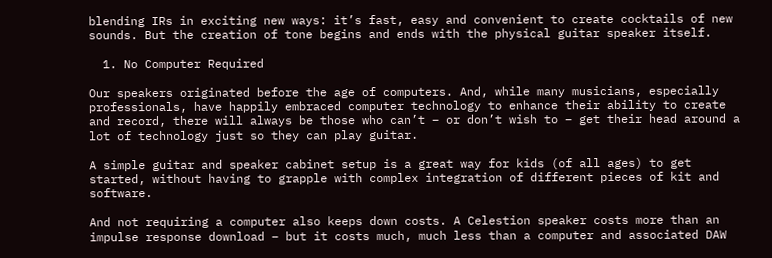blending IRs in exciting new ways: it’s fast, easy and convenient to create cocktails of new sounds. But the creation of tone begins and ends with the physical guitar speaker itself.

  1. No Computer Required

Our speakers originated before the age of computers. And, while many musicians, especially professionals, have happily embraced computer technology to enhance their ability to create and record, there will always be those who can’t – or don’t wish to – get their head around a lot of technology just so they can play guitar.

A simple guitar and speaker cabinet setup is a great way for kids (of all ages) to get started, without having to grapple with complex integration of different pieces of kit and software.

And not requiring a computer also keeps down costs. A Celestion speaker costs more than an impulse response download – but it costs much, much less than a computer and associated DAW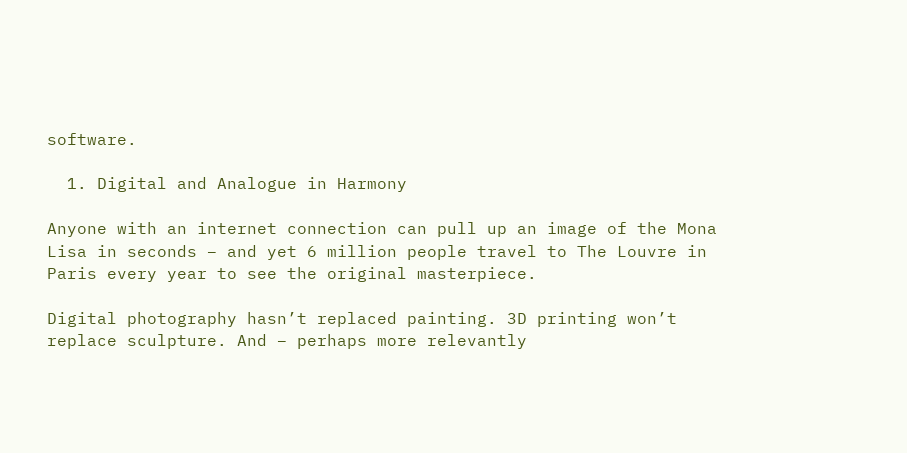software.

  1. Digital and Analogue in Harmony

Anyone with an internet connection can pull up an image of the Mona Lisa in seconds – and yet 6 million people travel to The Louvre in Paris every year to see the original masterpiece.

Digital photography hasn’t replaced painting. 3D printing won’t replace sculpture. And – perhaps more relevantly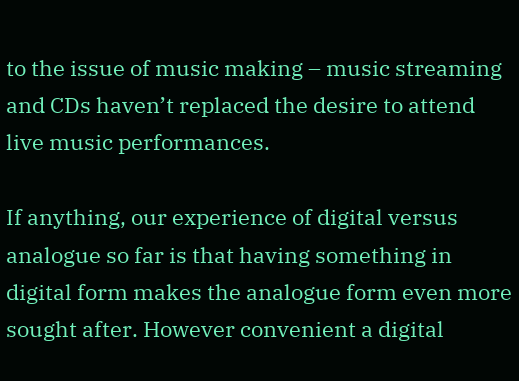to the issue of music making – music streaming and CDs haven’t replaced the desire to attend live music performances.

If anything, our experience of digital versus analogue so far is that having something in digital form makes the analogue form even more sought after. However convenient a digital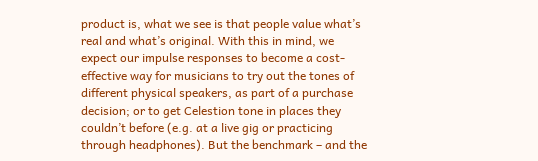product is, what we see is that people value what’s real and what’s original. With this in mind, we expect our impulse responses to become a cost-effective way for musicians to try out the tones of different physical speakers, as part of a purchase decision; or to get Celestion tone in places they couldn’t before (e.g. at a live gig or practicing through headphones). But the benchmark – and the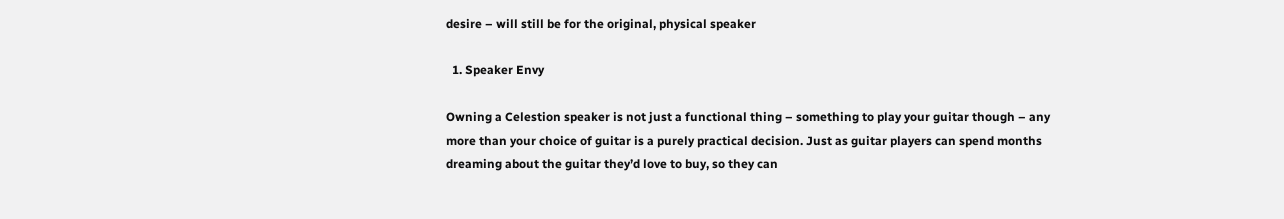desire – will still be for the original, physical speaker

  1. Speaker Envy

Owning a Celestion speaker is not just a functional thing – something to play your guitar though – any more than your choice of guitar is a purely practical decision. Just as guitar players can spend months dreaming about the guitar they’d love to buy, so they can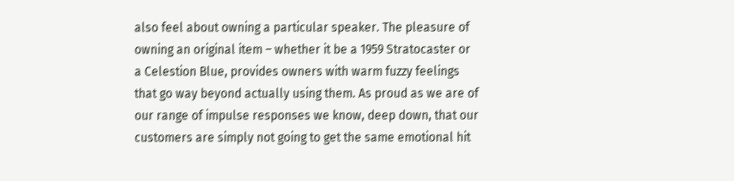also feel about owning a particular speaker. The pleasure of owning an original item – whether it be a 1959 Stratocaster or a Celestion Blue, provides owners with warm fuzzy feelings that go way beyond actually using them. As proud as we are of our range of impulse responses we know, deep down, that our customers are simply not going to get the same emotional hit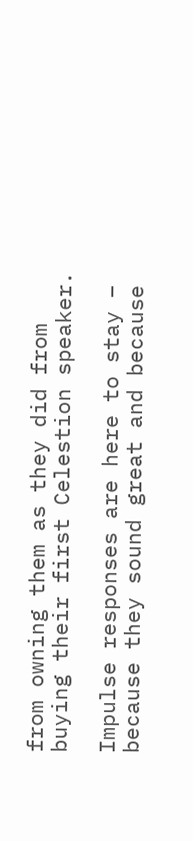from owning them as they did from buying their first Celestion speaker.

Impulse responses are here to stay – because they sound great and because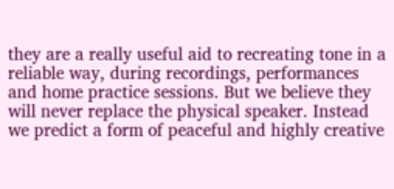they are a really useful aid to recreating tone in a reliable way, during recordings, performances and home practice sessions. But we believe they will never replace the physical speaker. Instead we predict a form of peaceful and highly creative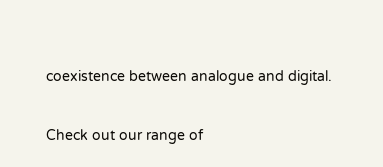coexistence between analogue and digital.

Check out our range of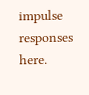impulse responses here.